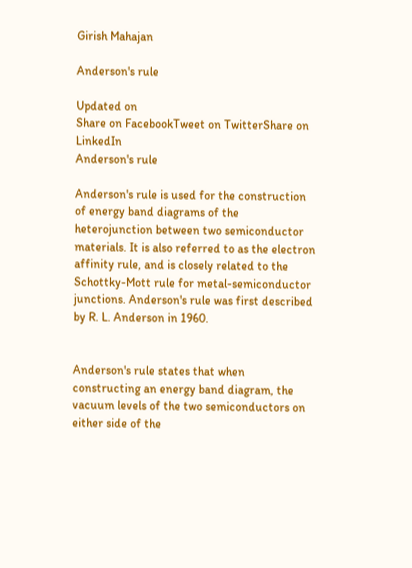Girish Mahajan

Anderson's rule

Updated on
Share on FacebookTweet on TwitterShare on LinkedIn
Anderson's rule

Anderson's rule is used for the construction of energy band diagrams of the heterojunction between two semiconductor materials. It is also referred to as the electron affinity rule, and is closely related to the Schottky-Mott rule for metal-semiconductor junctions. Anderson's rule was first described by R. L. Anderson in 1960.


Anderson's rule states that when constructing an energy band diagram, the vacuum levels of the two semiconductors on either side of the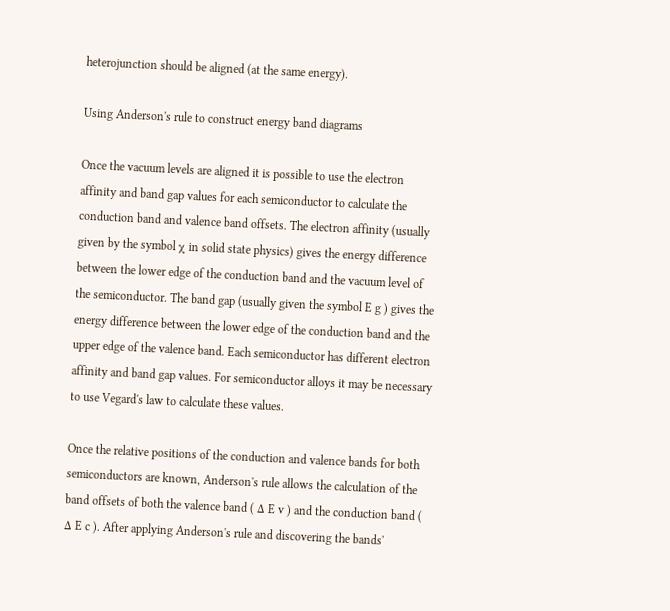heterojunction should be aligned (at the same energy).

Using Anderson's rule to construct energy band diagrams

Once the vacuum levels are aligned it is possible to use the electron affinity and band gap values for each semiconductor to calculate the conduction band and valence band offsets. The electron affinity (usually given by the symbol χ in solid state physics) gives the energy difference between the lower edge of the conduction band and the vacuum level of the semiconductor. The band gap (usually given the symbol E g ) gives the energy difference between the lower edge of the conduction band and the upper edge of the valence band. Each semiconductor has different electron affinity and band gap values. For semiconductor alloys it may be necessary to use Vegard's law to calculate these values.

Once the relative positions of the conduction and valence bands for both semiconductors are known, Anderson's rule allows the calculation of the band offsets of both the valence band ( Δ E v ) and the conduction band ( Δ E c ). After applying Anderson's rule and discovering the bands'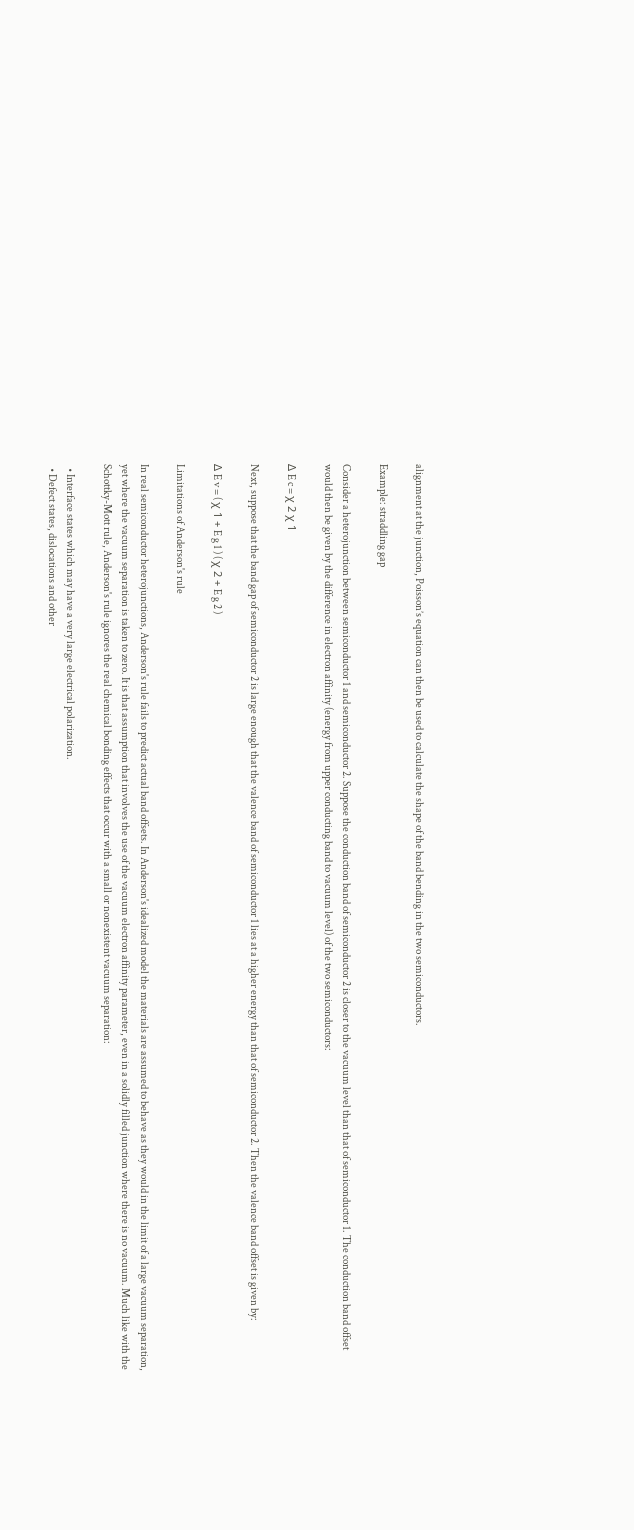alignment at the junction, Poisson’s equation can then be used to calculate the shape of the band bending in the two semiconductors.

Example: straddling gap

Consider a heterojunction between semiconductor 1 and semiconductor 2. Suppose the conduction band of semiconductor 2 is closer to the vacuum level than that of semiconductor 1. The conduction band offset would then be given by the difference in electron affinity (energy from upper conducting band to vacuum level) of the two semiconductors:

Δ E c = χ 2 χ 1

Next, suppose that the band gap of semiconductor 2 is large enough that the valence band of semiconductor 1 lies at a higher energy than that of semiconductor 2. Then the valence band offset is given by:

Δ E v = ( χ 1 + E g 1 ) ( χ 2 + E g 2 )

Limitations of Anderson's rule

In real semiconductor heterojunctions, Anderson's rule fails to predict actual band offsets. In Anderson's idealized model the materials are assumed to behave as they would in the limit of a large vacuum separation, yet where the vacuum separation is taken to zero. It is that assumption that involves the use of the vacuum electron affinity parameter, even in a solidly filled junction where there is no vacuum. Much like with the Schottky-Mott rule, Anderson's rule ignores the real chemical bonding effects that occur with a small or nonexistent vacuum separation:

  • Interface states which may have a very large electrical polarization.
  • Defect states, dislocations and other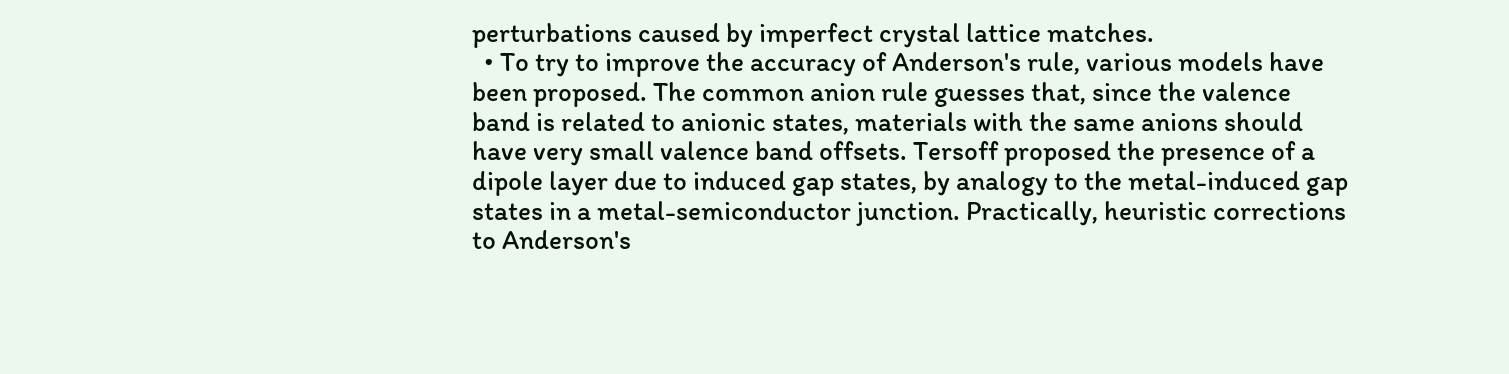perturbations caused by imperfect crystal lattice matches.
  • To try to improve the accuracy of Anderson's rule, various models have been proposed. The common anion rule guesses that, since the valence band is related to anionic states, materials with the same anions should have very small valence band offsets. Tersoff proposed the presence of a dipole layer due to induced gap states, by analogy to the metal-induced gap states in a metal-semiconductor junction. Practically, heuristic corrections to Anderson's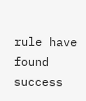rule have found success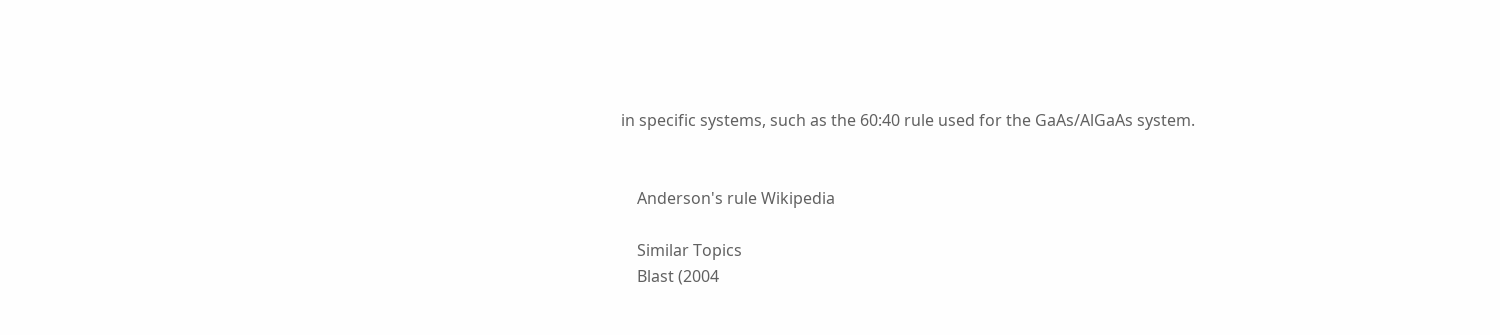in specific systems, such as the 60:40 rule used for the GaAs/AlGaAs system.


    Anderson's rule Wikipedia

    Similar Topics
    Blast (2004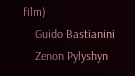film)
    Guido Bastianini
    Zenon Pylyshyn